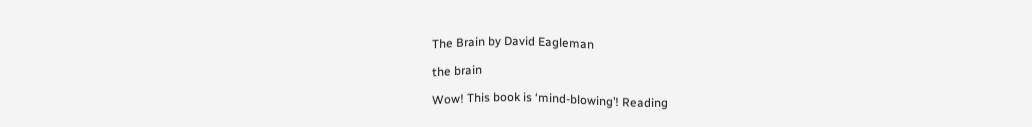The Brain by David Eagleman

the brain

Wow! This book is ‘mind-blowing’! Reading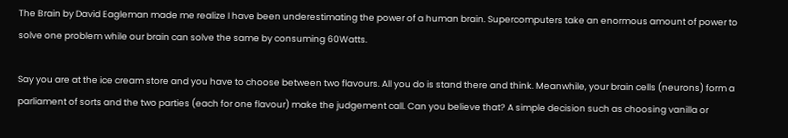The Brain by David Eagleman made me realize I have been underestimating the power of a human brain. Supercomputers take an enormous amount of power to solve one problem while our brain can solve the same by consuming 60Watts.

Say you are at the ice cream store and you have to choose between two flavours. All you do is stand there and think. Meanwhile, your brain cells (neurons) form a parliament of sorts and the two parties (each for one flavour) make the judgement call. Can you believe that? A simple decision such as choosing vanilla or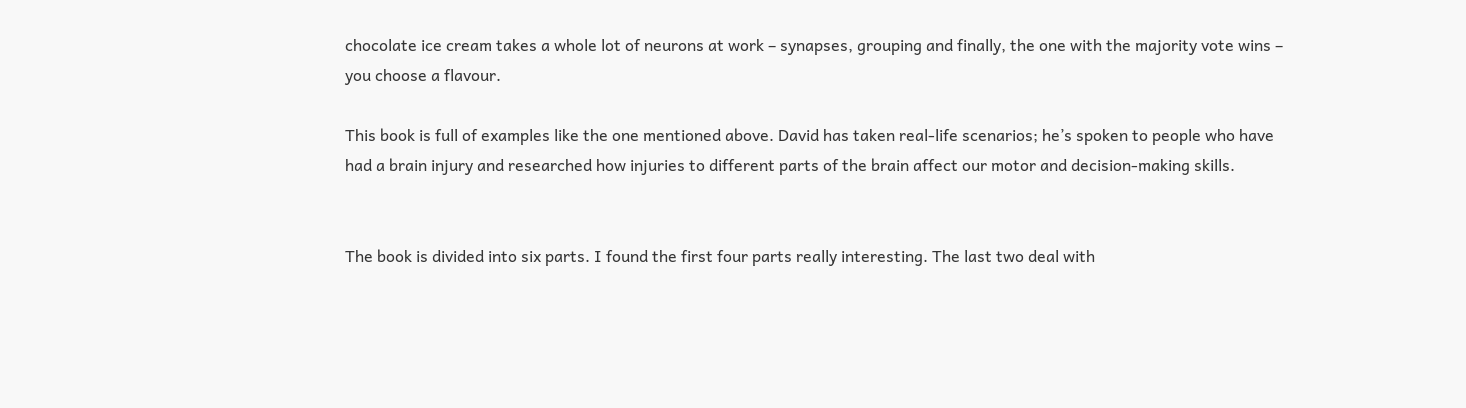chocolate ice cream takes a whole lot of neurons at work – synapses, grouping and finally, the one with the majority vote wins – you choose a flavour.

This book is full of examples like the one mentioned above. David has taken real-life scenarios; he’s spoken to people who have had a brain injury and researched how injuries to different parts of the brain affect our motor and decision-making skills.


The book is divided into six parts. I found the first four parts really interesting. The last two deal with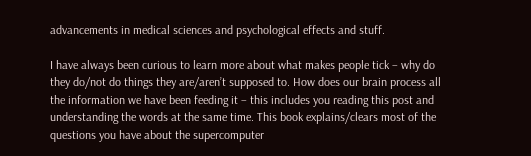advancements in medical sciences and psychological effects and stuff.

I have always been curious to learn more about what makes people tick – why do they do/not do things they are/aren’t supposed to. How does our brain process all the information we have been feeding it – this includes you reading this post and understanding the words at the same time. This book explains/clears most of the questions you have about the supercomputer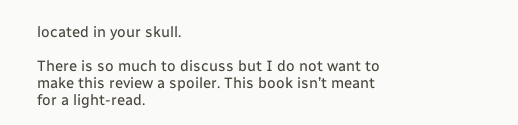located in your skull.

There is so much to discuss but I do not want to make this review a spoiler. This book isn’t meant for a light-read.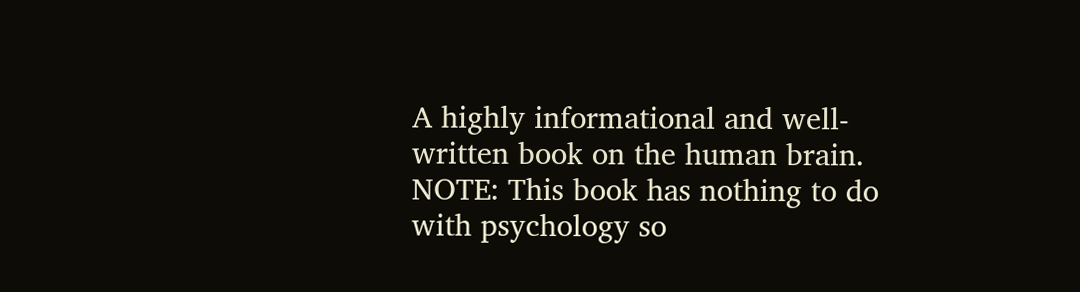A highly informational and well-written book on the human brain. NOTE: This book has nothing to do with psychology so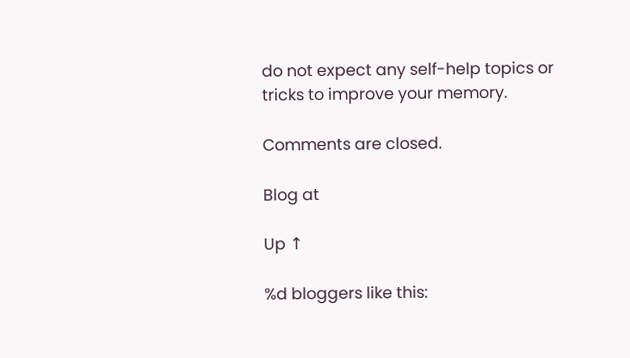do not expect any self-help topics or tricks to improve your memory.

Comments are closed.

Blog at

Up ↑

%d bloggers like this: